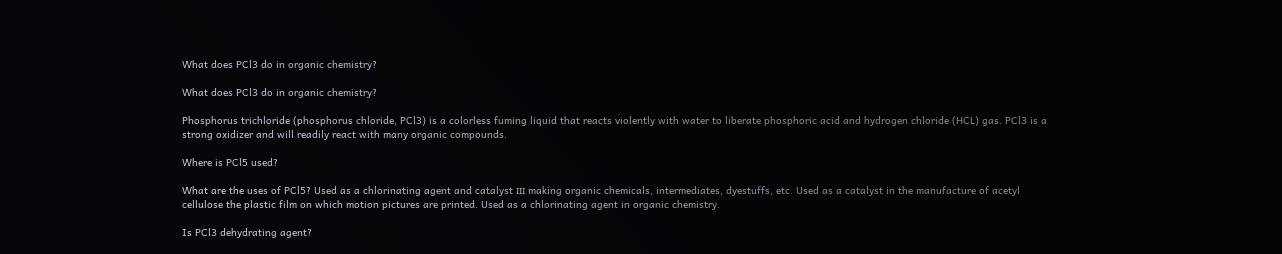What does PCl3 do in organic chemistry?

What does PCl3 do in organic chemistry?

Phosphorus trichloride (phosphorus chloride, PCl3) is a colorless fuming liquid that reacts violently with water to liberate phosphoric acid and hydrogen chloride (HCL) gas. PCl3 is a strong oxidizer and will readily react with many organic compounds.

Where is PCl5 used?

What are the uses of PCl5? Used as a chlorinating agent and catalyst ш making organic chemicals, intermediates, dyestuffs, etc. Used as a catalyst in the manufacture of acetyl cellulose the plastic film on which motion pictures are printed. Used as a chlorinating agent in organic chemistry.

Is PCl3 dehydrating agent?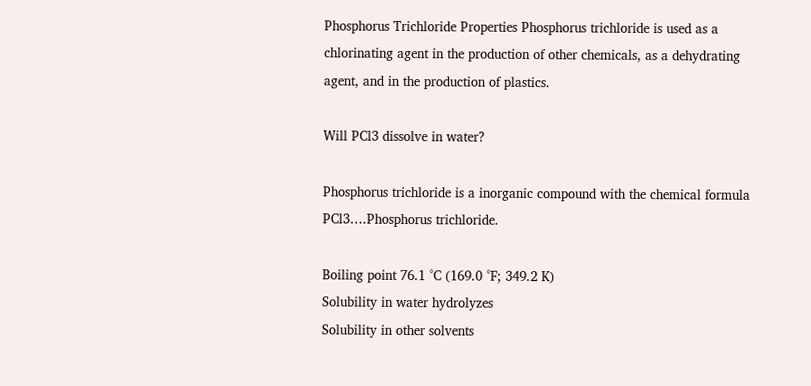Phosphorus Trichloride Properties Phosphorus trichloride is used as a chlorinating agent in the production of other chemicals, as a dehydrating agent, and in the production of plastics.

Will PCl3 dissolve in water?

Phosphorus trichloride is a inorganic compound with the chemical formula PCl3….Phosphorus trichloride.

Boiling point 76.1 °C (169.0 °F; 349.2 K)
Solubility in water hydrolyzes
Solubility in other solvents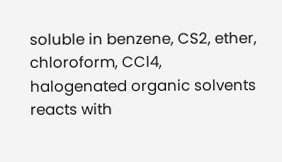soluble in benzene, CS2, ether, chloroform, CCl4, halogenated organic solvents reacts with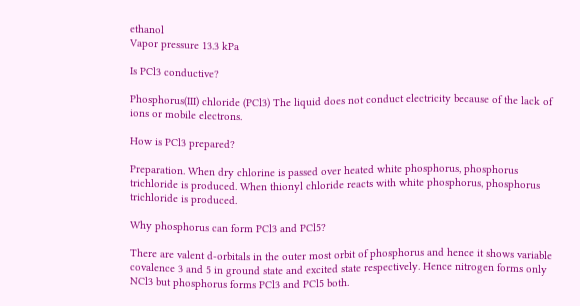ethanol
Vapor pressure 13.3 kPa

Is PCl3 conductive?

Phosphorus(III) chloride (PCl3) The liquid does not conduct electricity because of the lack of ions or mobile electrons.

How is PCl3 prepared?

Preparation. When dry chlorine is passed over heated white phosphorus, phosphorus trichloride is produced. When thionyl chloride reacts with white phosphorus, phosphorus trichloride is produced.

Why phosphorus can form PCl3 and PCl5?

There are valent d-orbitals in the outer most orbit of phosphorus and hence it shows variable covalence 3 and 5 in ground state and excited state respectively. Hence nitrogen forms only NCl3 but phosphorus forms PCl3 and PCl5 both.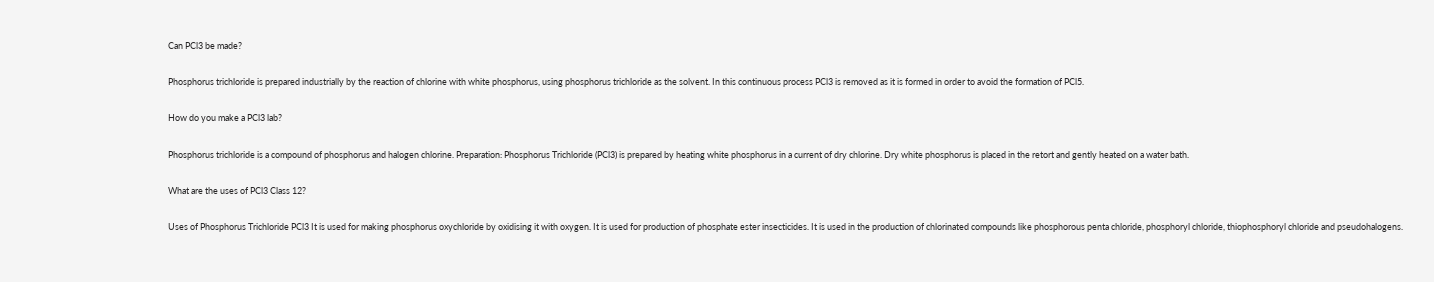Can PCl3 be made?

Phosphorus trichloride is prepared industrially by the reaction of chlorine with white phosphorus, using phosphorus trichloride as the solvent. In this continuous process PCl3 is removed as it is formed in order to avoid the formation of PCl5.

How do you make a PCl3 lab?

Phosphorus trichloride is a compound of phosphorus and halogen chlorine. Preparation: Phosphorus Trichloride (PCl3) is prepared by heating white phosphorus in a current of dry chlorine. Dry white phosphorus is placed in the retort and gently heated on a water bath.

What are the uses of PCl3 Class 12?

Uses of Phosphorus Trichloride PCl3 It is used for making phosphorus oxychloride by oxidising it with oxygen. It is used for production of phosphate ester insecticides. It is used in the production of chlorinated compounds like phosphorous penta chloride, phosphoryl chloride, thiophosphoryl chloride and pseudohalogens.